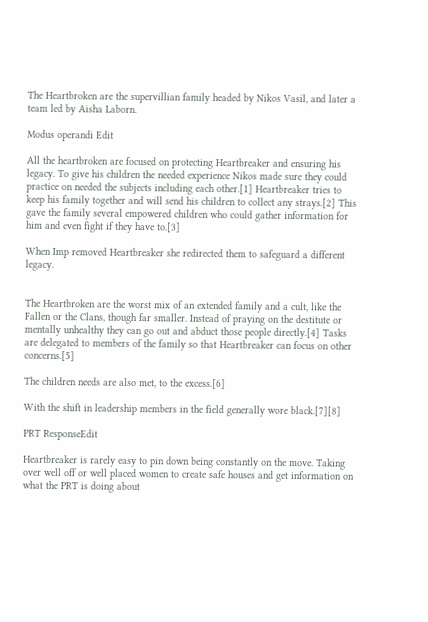The Heartbroken are the supervillian family headed by Nikos Vasil, and later a team led by Aisha Laborn.

Modus operandi Edit

All the heartbroken are focused on protecting Heartbreaker and ensuring his legacy. To give his children the needed experience Nikos made sure they could practice on needed the subjects including each other.[1] Heartbreaker tries to keep his family together and will send his children to collect any strays.[2] This gave the family several empowered children who could gather information for him and even fight if they have to.[3]

When Imp removed Heartbreaker she redirected them to safeguard a different legacy.


The Heartbroken are the worst mix of an extended family and a cult, like the Fallen or the Clans, though far smaller. Instead of praying on the destitute or mentally unhealthy they can go out and abduct those people directly.[4] Tasks are delegated to members of the family so that Heartbreaker can focus on other concerns.[5]

The children needs are also met, to the excess.[6]

With the shift in leadership members in the field generally wore black.[7][8]

PRT ResponseEdit

Heartbreaker is rarely easy to pin down being constantly on the move. Taking over well off or well placed women to create safe houses and get information on what the PRT is doing about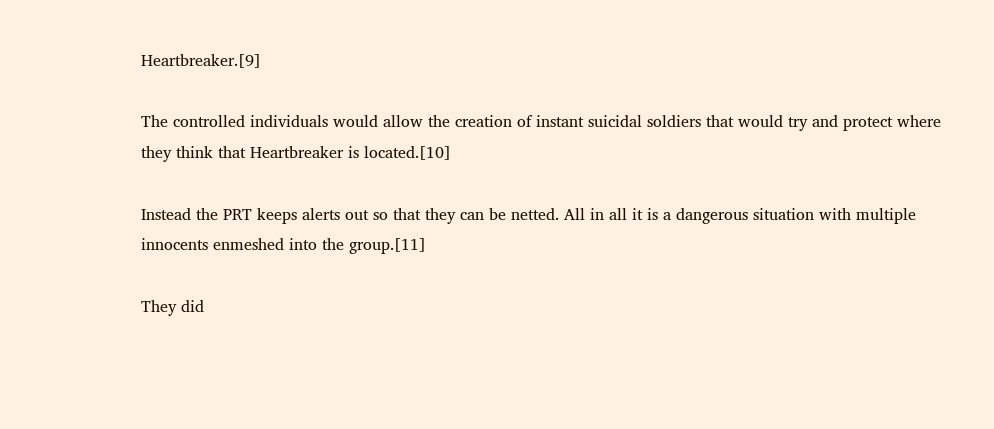Heartbreaker.[9]

The controlled individuals would allow the creation of instant suicidal soldiers that would try and protect where they think that Heartbreaker is located.[10]

Instead the PRT keeps alerts out so that they can be netted. All in all it is a dangerous situation with multiple innocents enmeshed into the group.[11]

They did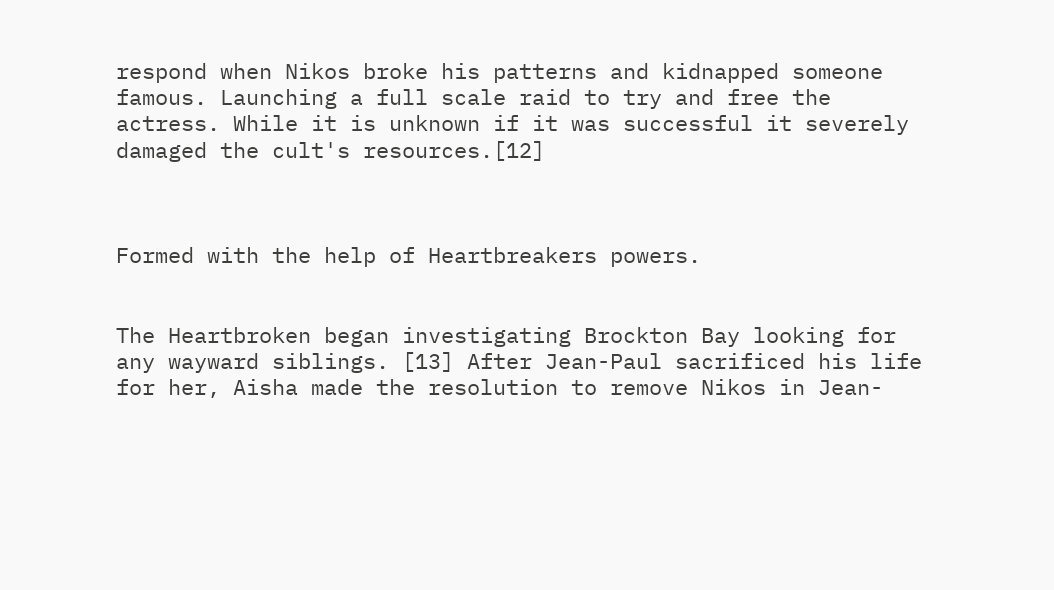respond when Nikos broke his patterns and kidnapped someone famous. Launching a full scale raid to try and free the actress. While it is unknown if it was successful it severely damaged the cult's resources.[12]



Formed with the help of Heartbreakers powers.


The Heartbroken began investigating Brockton Bay looking for any wayward siblings. [13] After Jean-Paul sacrificed his life for her, Aisha made the resolution to remove Nikos in Jean-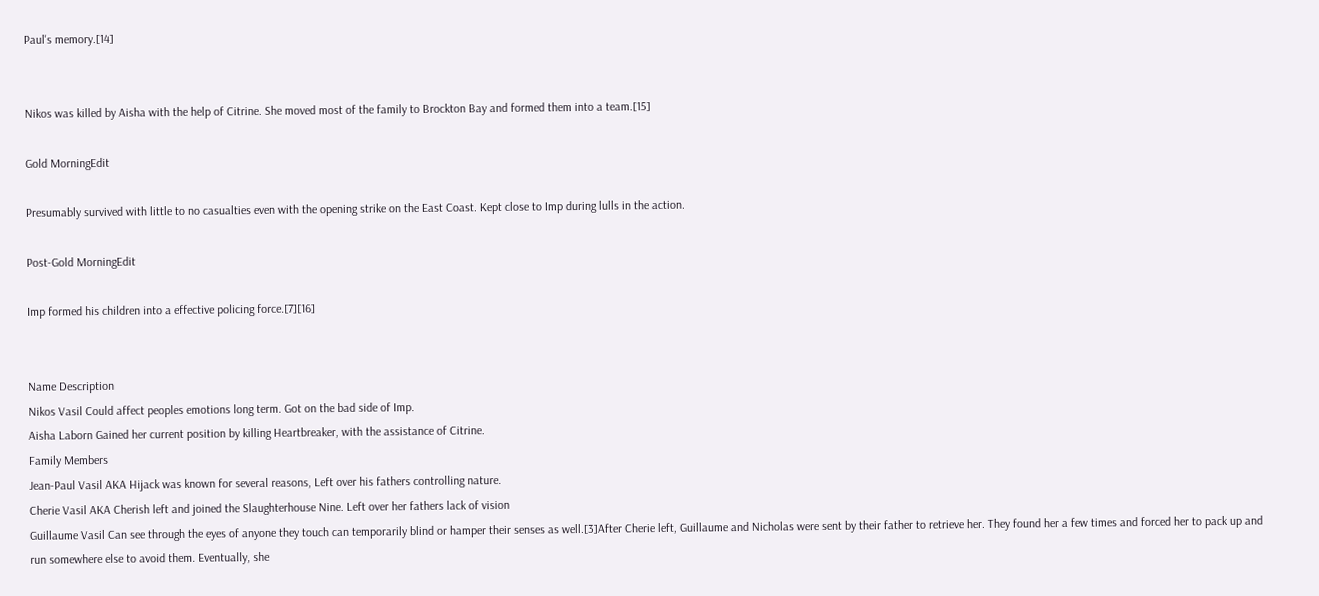Paul's memory.[14]


Nikos was killed by Aisha with the help of Citrine. She moved most of the family to Brockton Bay and formed them into a team.[15]

Gold MorningEdit

Presumably survived with little to no casualties even with the opening strike on the East Coast. Kept close to Imp during lulls in the action.

Post-Gold MorningEdit

Imp formed his children into a effective policing force.[7][16]


Name Description
Nikos Vasil Could affect peoples emotions long term. Got on the bad side of Imp.
Aisha Laborn Gained her current position by killing Heartbreaker, with the assistance of Citrine.
Family Members
Jean-Paul Vasil AKA Hijack was known for several reasons, Left over his fathers controlling nature.
Cherie Vasil AKA Cherish left and joined the Slaughterhouse Nine. Left over her fathers lack of vision
Guillaume Vasil Can see through the eyes of anyone they touch can temporarily blind or hamper their senses as well.[3]After Cherie left, Guillaume and Nicholas were sent by their father to retrieve her. They found her a few times and forced her to pack up and run somewhere else to avoid them. Eventually, she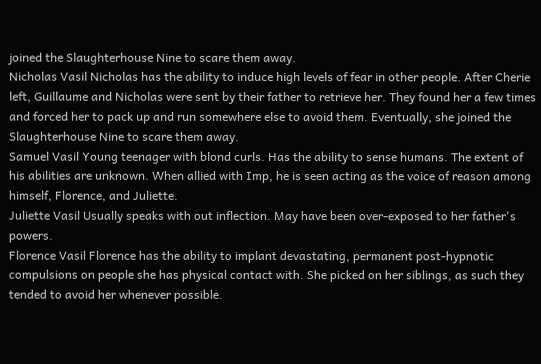joined the Slaughterhouse Nine to scare them away.
Nicholas Vasil Nicholas has the ability to induce high levels of fear in other people. After Cherie left, Guillaume and Nicholas were sent by their father to retrieve her. They found her a few times and forced her to pack up and run somewhere else to avoid them. Eventually, she joined the Slaughterhouse Nine to scare them away.
Samuel Vasil Young teenager with blond curls. Has the ability to sense humans. The extent of his abilities are unknown. When allied with Imp, he is seen acting as the voice of reason among himself, Florence, and Juliette.
Juliette Vasil Usually speaks with out inflection. May have been over-exposed to her father's powers.
Florence Vasil Florence has the ability to implant devastating, permanent post-hypnotic compulsions on people she has physical contact with. She picked on her siblings, as such they tended to avoid her whenever possible.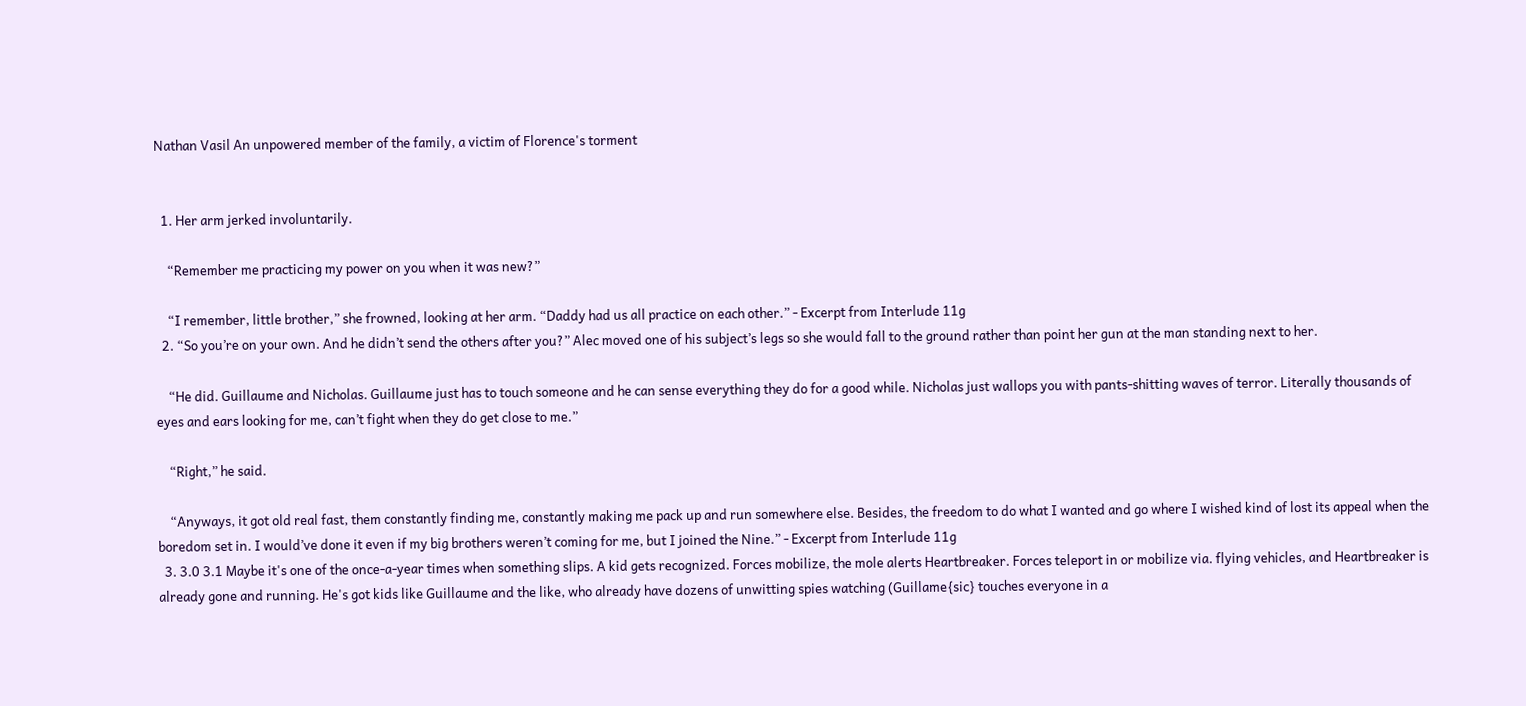Nathan Vasil An unpowered member of the family, a victim of Florence's torment


  1. Her arm jerked involuntarily.

    “Remember me practicing my power on you when it was new?”

    “I remember, little brother,” she frowned, looking at her arm. “Daddy had us all practice on each other.” - Excerpt from Interlude 11g
  2. “So you’re on your own. And he didn’t send the others after you?” Alec moved one of his subject’s legs so she would fall to the ground rather than point her gun at the man standing next to her.

    “He did. Guillaume and Nicholas. Guillaume just has to touch someone and he can sense everything they do for a good while. Nicholas just wallops you with pants-shitting waves of terror. Literally thousands of eyes and ears looking for me, can’t fight when they do get close to me.”

    “Right,” he said.

    “Anyways, it got old real fast, them constantly finding me, constantly making me pack up and run somewhere else. Besides, the freedom to do what I wanted and go where I wished kind of lost its appeal when the boredom set in. I would’ve done it even if my big brothers weren’t coming for me, but I joined the Nine.” - Excerpt from Interlude 11g
  3. 3.0 3.1 Maybe it's one of the once-a-year times when something slips. A kid gets recognized. Forces mobilize, the mole alerts Heartbreaker. Forces teleport in or mobilize via. flying vehicles, and Heartbreaker is already gone and running. He's got kids like Guillaume and the like, who already have dozens of unwitting spies watching (Guillame{sic} touches everyone in a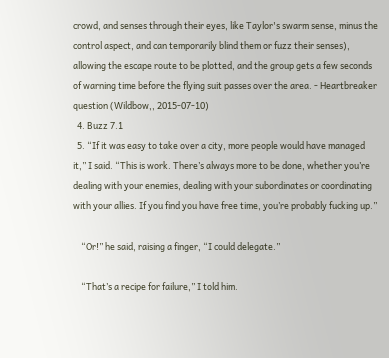crowd, and senses through their eyes, like Taylor's swarm sense, minus the control aspect, and can temporarily blind them or fuzz their senses), allowing the escape route to be plotted, and the group gets a few seconds of warning time before the flying suit passes over the area. - Heartbreaker question (Wildbow,, 2015-07-10)
  4. Buzz 7.1
  5. “If it was easy to take over a city, more people would have managed it,” I said. “This is work. There’s always more to be done, whether you’re dealing with your enemies, dealing with your subordinates or coordinating with your allies. If you find you have free time, you’re probably fucking up.”

    “Or!” he said, raising a finger, “I could delegate.”

    “That’s a recipe for failure,” I told him.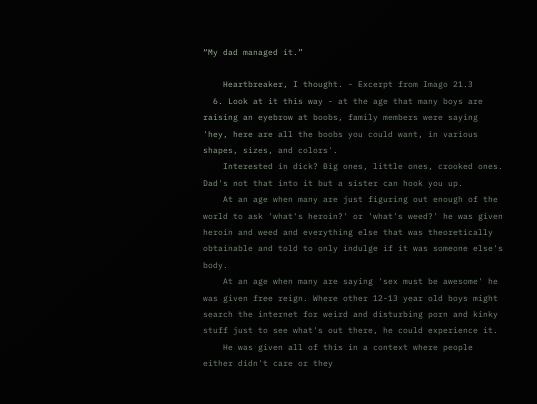“My dad managed it.”

    Heartbreaker, I thought. - Excerpt from Imago 21.3
  6. Look at it this way - at the age that many boys are raising an eyebrow at boobs, family members were saying 'hey, here are all the boobs you could want, in various shapes, sizes, and colors'.
    Interested in dick? Big ones, little ones, crooked ones. Dad's not that into it but a sister can hook you up.
    At an age when many are just figuring out enough of the world to ask 'what's heroin?' or 'what's weed?' he was given heroin and weed and everything else that was theoretically obtainable and told to only indulge if it was someone else's body.
    At an age when many are saying 'sex must be awesome' he was given free reign. Where other 12-13 year old boys might search the internet for weird and disturbing porn and kinky stuff just to see what's out there, he could experience it.
    He was given all of this in a context where people either didn't care or they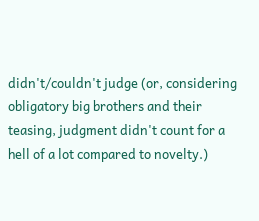didn't/couldn't judge (or, considering obligatory big brothers and their teasing, judgment didn't count for a hell of a lot compared to novelty.)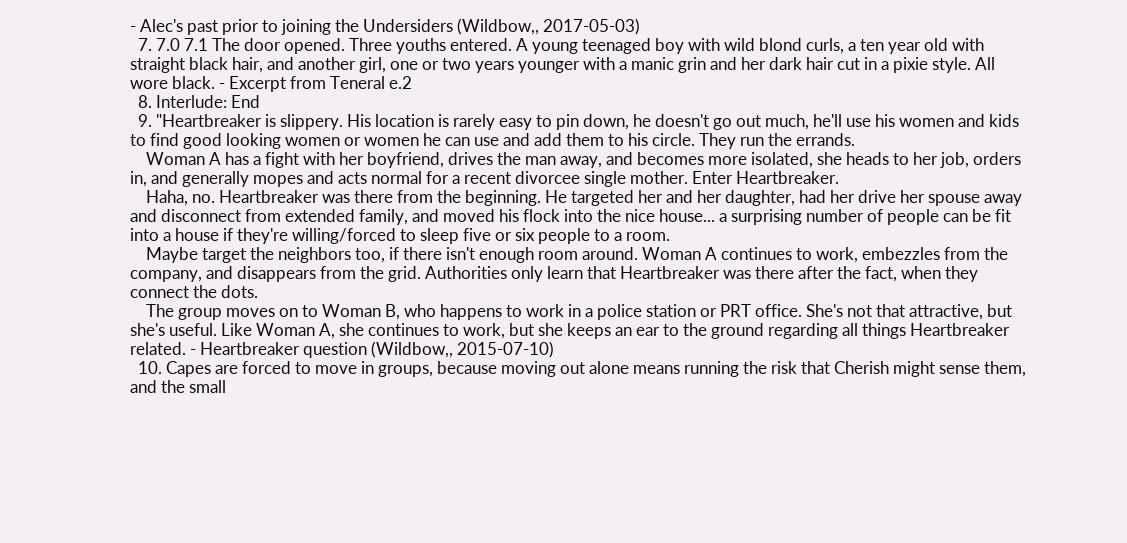- Alec's past prior to joining the Undersiders (Wildbow,, 2017-05-03)
  7. 7.0 7.1 The door opened. Three youths entered. A young teenaged boy with wild blond curls, a ten year old with straight black hair, and another girl, one or two years younger with a manic grin and her dark hair cut in a pixie style. All wore black. - Excerpt from Teneral e.2
  8. Interlude: End
  9. "Heartbreaker is slippery. His location is rarely easy to pin down, he doesn't go out much, he'll use his women and kids to find good looking women or women he can use and add them to his circle. They run the errands.
    Woman A has a fight with her boyfriend, drives the man away, and becomes more isolated, she heads to her job, orders in, and generally mopes and acts normal for a recent divorcee single mother. Enter Heartbreaker.
    Haha, no. Heartbreaker was there from the beginning. He targeted her and her daughter, had her drive her spouse away and disconnect from extended family, and moved his flock into the nice house... a surprising number of people can be fit into a house if they're willing/forced to sleep five or six people to a room.
    Maybe target the neighbors too, if there isn't enough room around. Woman A continues to work, embezzles from the company, and disappears from the grid. Authorities only learn that Heartbreaker was there after the fact, when they connect the dots.
    The group moves on to Woman B, who happens to work in a police station or PRT office. She's not that attractive, but she's useful. Like Woman A, she continues to work, but she keeps an ear to the ground regarding all things Heartbreaker related. - Heartbreaker question (Wildbow,, 2015-07-10)
  10. Capes are forced to move in groups, because moving out alone means running the risk that Cherish might sense them, and the small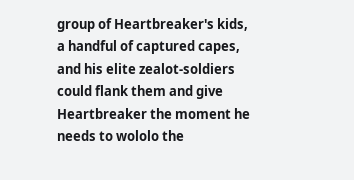group of Heartbreaker's kids, a handful of captured capes, and his elite zealot-soldiers could flank them and give Heartbreaker the moment he needs to wololo the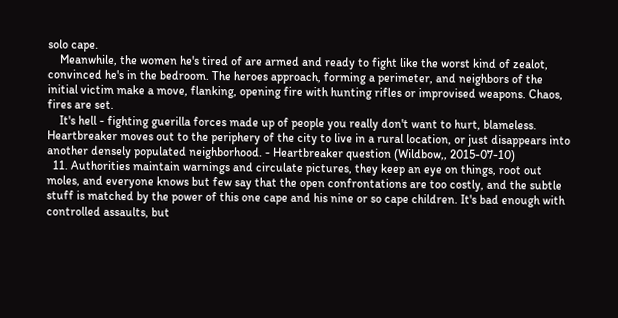solo cape.
    Meanwhile, the women he's tired of are armed and ready to fight like the worst kind of zealot, convinced he's in the bedroom. The heroes approach, forming a perimeter, and neighbors of the initial victim make a move, flanking, opening fire with hunting rifles or improvised weapons. Chaos, fires are set.
    It's hell - fighting guerilla forces made up of people you really don't want to hurt, blameless. Heartbreaker moves out to the periphery of the city to live in a rural location, or just disappears into another densely populated neighborhood. - Heartbreaker question (Wildbow,, 2015-07-10)
  11. Authorities maintain warnings and circulate pictures, they keep an eye on things, root out moles, and everyone knows but few say that the open confrontations are too costly, and the subtle stuff is matched by the power of this one cape and his nine or so cape children. It's bad enough with controlled assaults, but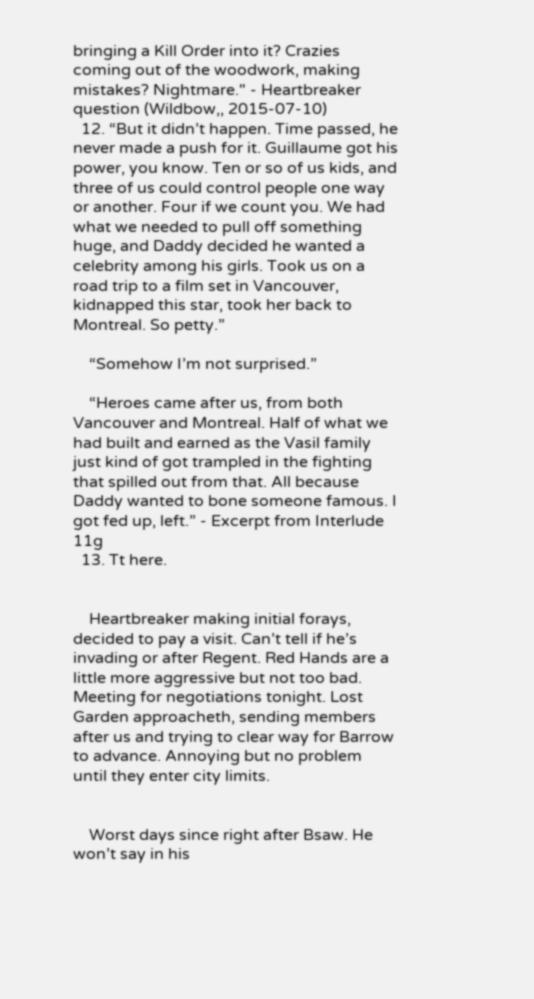bringing a Kill Order into it? Crazies coming out of the woodwork, making mistakes? Nightmare." - Heartbreaker question (Wildbow,, 2015-07-10)
  12. “But it didn’t happen. Time passed, he never made a push for it. Guillaume got his power, you know. Ten or so of us kids, and three of us could control people one way or another. Four if we count you. We had what we needed to pull off something huge, and Daddy decided he wanted a celebrity among his girls. Took us on a road trip to a film set in Vancouver, kidnapped this star, took her back to Montreal. So petty.”

    “Somehow I’m not surprised.”

    “Heroes came after us, from both Vancouver and Montreal. Half of what we had built and earned as the Vasil family just kind of got trampled in the fighting that spilled out from that. All because Daddy wanted to bone someone famous. I got fed up, left.” - Excerpt from Interlude 11g
  13. Tt here.


    Heartbreaker making initial forays, decided to pay a visit. Can’t tell if he’s invading or after Regent. Red Hands are a little more aggressive but not too bad. Meeting for negotiations tonight. Lost Garden approacheth, sending members after us and trying to clear way for Barrow to advance. Annoying but no problem until they enter city limits.


    Worst days since right after Bsaw. He won’t say in his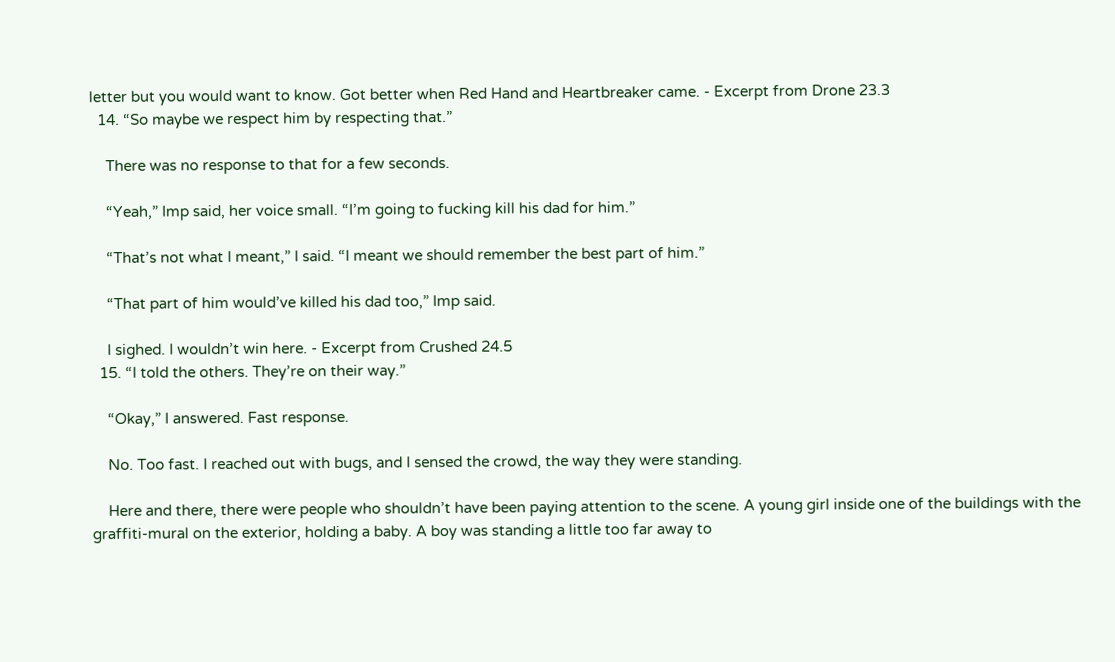letter but you would want to know. Got better when Red Hand and Heartbreaker came. - Excerpt from Drone 23.3
  14. “So maybe we respect him by respecting that.”

    There was no response to that for a few seconds.

    “Yeah,” Imp said, her voice small. “I’m going to fucking kill his dad for him.”

    “That’s not what I meant,” I said. “I meant we should remember the best part of him.”

    “That part of him would’ve killed his dad too,” Imp said.

    I sighed. I wouldn’t win here. - Excerpt from Crushed 24.5
  15. “I told the others. They’re on their way.”

    “Okay,” I answered. Fast response.

    No. Too fast. I reached out with bugs, and I sensed the crowd, the way they were standing.

    Here and there, there were people who shouldn’t have been paying attention to the scene. A young girl inside one of the buildings with the graffiti-mural on the exterior, holding a baby. A boy was standing a little too far away to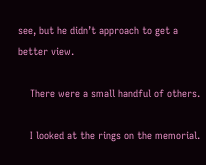see, but he didn’t approach to get a better view.

    There were a small handful of others.

    I looked at the rings on the memorial.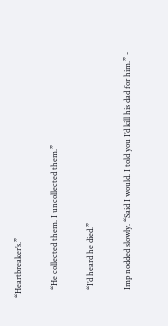“Heartbreaker’s.”

    “He collected them. I uncollected them.”

    “I’d heard he died.”

    Imp nodded slowly. “Said I would. I told you I’d kill his dad for him.” -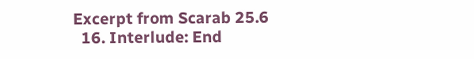Excerpt from Scarab 25.6
  16. Interlude: End